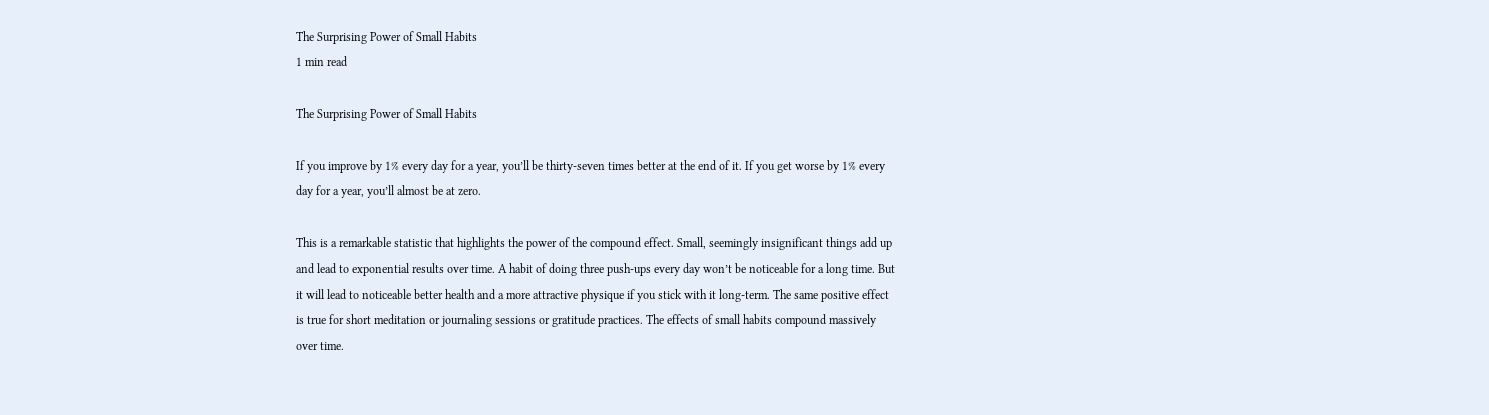The Surprising Power of Small Habits
1 min read

The Surprising Power of Small Habits

If you improve by 1% every day for a year, you’ll be thirty-seven times better at the end of it. If you get worse by 1% every day for a year, you’ll almost be at zero.

This is a remarkable statistic that highlights the power of the compound effect. Small, seemingly insignificant things add up and lead to exponential results over time. A habit of doing three push-ups every day won’t be noticeable for a long time. But it will lead to noticeable better health and a more attractive physique if you stick with it long-term. The same positive effect is true for short meditation or journaling sessions or gratitude practices. The effects of small habits compound massively over time.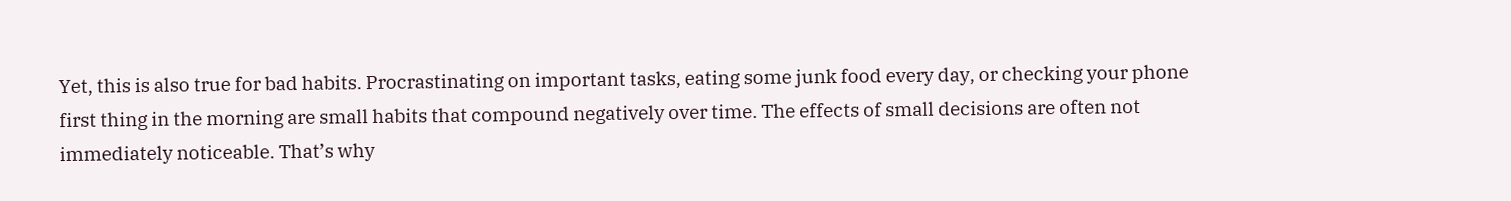Yet, this is also true for bad habits. Procrastinating on important tasks, eating some junk food every day, or checking your phone first thing in the morning are small habits that compound negatively over time. The effects of small decisions are often not immediately noticeable. That’s why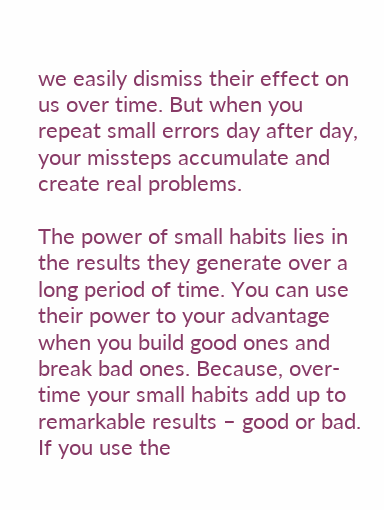we easily dismiss their effect on us over time. But when you repeat small errors day after day, your missteps accumulate and create real problems.

The power of small habits lies in the results they generate over a long period of time. You can use their power to your advantage when you build good ones and break bad ones. Because, over-time your small habits add up to remarkable results – good or bad. If you use the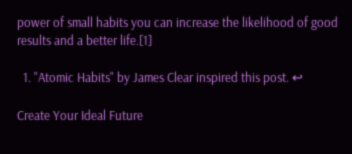power of small habits you can increase the likelihood of good results and a better life.[1]

  1. "Atomic Habits" by James Clear inspired this post. ↩

Create Your Ideal Future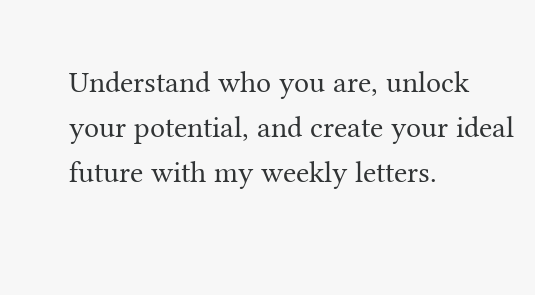Understand who you are, unlock your potential, and create your ideal future with my weekly letters.